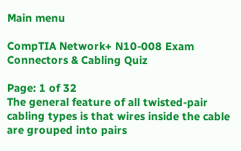Main menu

CompTIA Network+ N10-008 Exam Connectors & Cabling Quiz

Page: 1 of 32
The general feature of all twisted-pair cabling types is that wires inside the cable are grouped into pairs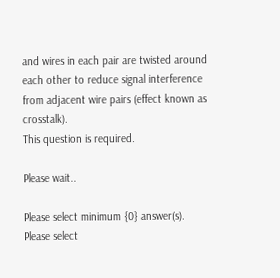and wires in each pair are twisted around each other to reduce signal interference from adjacent wire pairs (effect known as crosstalk).
This question is required.

Please wait..

Please select minimum {0} answer(s).
Please select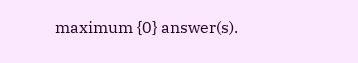maximum {0} answer(s).